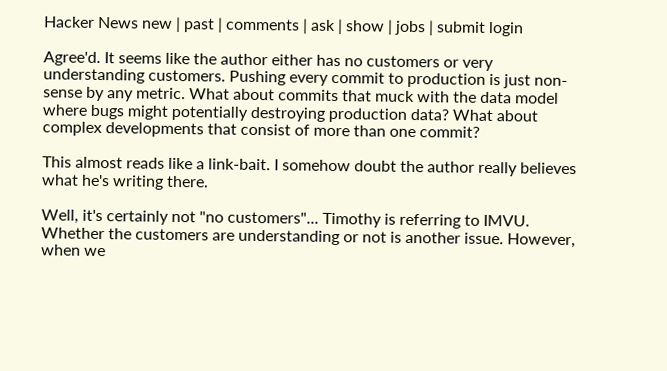Hacker News new | past | comments | ask | show | jobs | submit login

Agree'd. It seems like the author either has no customers or very understanding customers. Pushing every commit to production is just non-sense by any metric. What about commits that muck with the data model where bugs might potentially destroying production data? What about complex developments that consist of more than one commit?

This almost reads like a link-bait. I somehow doubt the author really believes what he's writing there.

Well, it's certainly not "no customers"... Timothy is referring to IMVU. Whether the customers are understanding or not is another issue. However, when we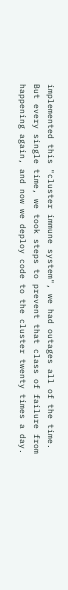implemented this "cluster immune system", we had outages all of the time. But every single time, we took steps to prevent that class of failure from happening again, and now we deploy code to the cluster twenty times a day.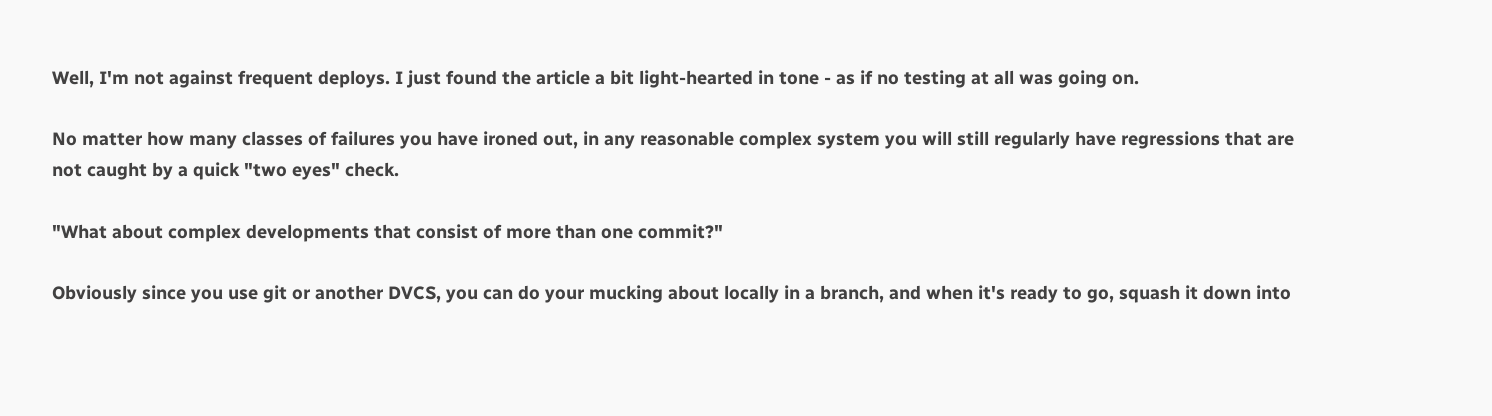Well, I'm not against frequent deploys. I just found the article a bit light-hearted in tone - as if no testing at all was going on.

No matter how many classes of failures you have ironed out, in any reasonable complex system you will still regularly have regressions that are not caught by a quick "two eyes" check.

"What about complex developments that consist of more than one commit?"

Obviously since you use git or another DVCS, you can do your mucking about locally in a branch, and when it's ready to go, squash it down into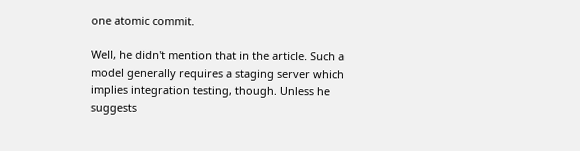one atomic commit.

Well, he didn't mention that in the article. Such a model generally requires a staging server which implies integration testing, though. Unless he suggests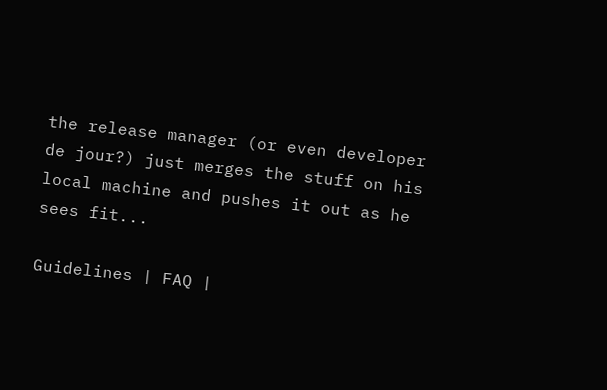the release manager (or even developer de jour?) just merges the stuff on his local machine and pushes it out as he sees fit...

Guidelines | FAQ |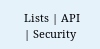Lists | API | Security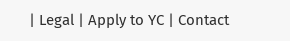| Legal | Apply to YC | Contact